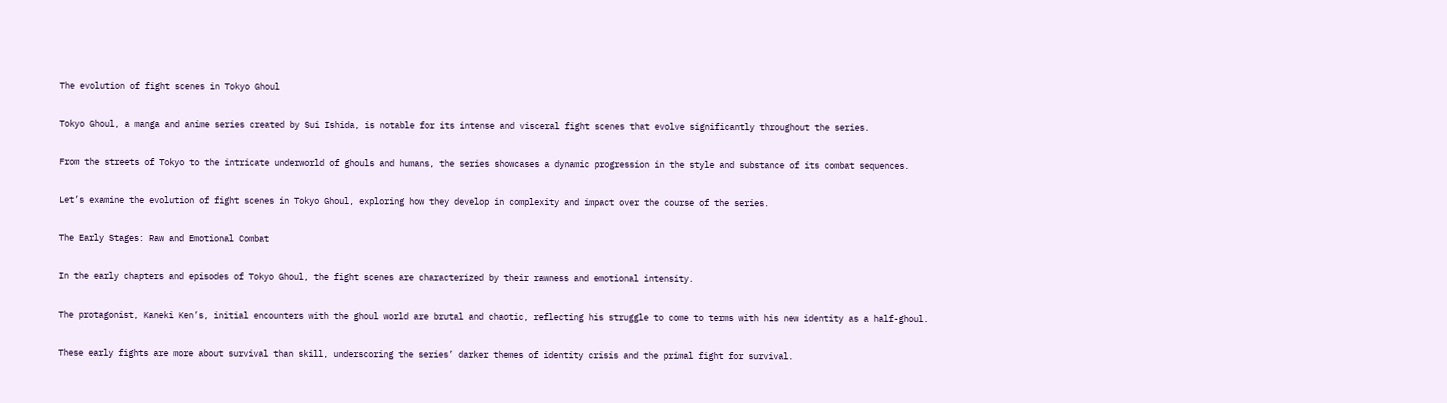The evolution of fight scenes in Tokyo Ghoul

Tokyo Ghoul, a manga and anime series created by Sui Ishida, is notable for its intense and visceral fight scenes that evolve significantly throughout the series.

From the streets of Tokyo to the intricate underworld of ghouls and humans, the series showcases a dynamic progression in the style and substance of its combat sequences.

Let’s examine the evolution of fight scenes in Tokyo Ghoul, exploring how they develop in complexity and impact over the course of the series.

The Early Stages: Raw and Emotional Combat

In the early chapters and episodes of Tokyo Ghoul, the fight scenes are characterized by their rawness and emotional intensity.

The protagonist, Kaneki Ken’s, initial encounters with the ghoul world are brutal and chaotic, reflecting his struggle to come to terms with his new identity as a half-ghoul.

These early fights are more about survival than skill, underscoring the series’ darker themes of identity crisis and the primal fight for survival.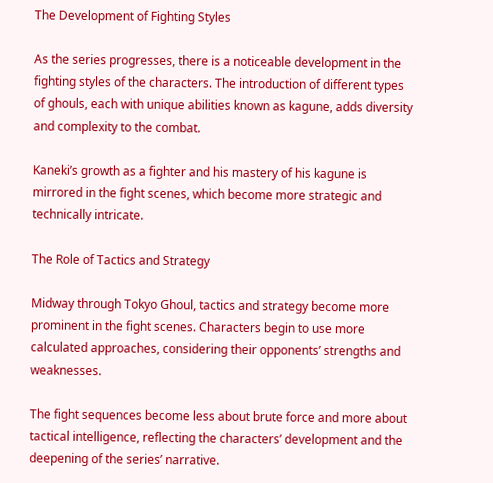The Development of Fighting Styles

As the series progresses, there is a noticeable development in the fighting styles of the characters. The introduction of different types of ghouls, each with unique abilities known as kagune, adds diversity and complexity to the combat.

Kaneki’s growth as a fighter and his mastery of his kagune is mirrored in the fight scenes, which become more strategic and technically intricate.

The Role of Tactics and Strategy

Midway through Tokyo Ghoul, tactics and strategy become more prominent in the fight scenes. Characters begin to use more calculated approaches, considering their opponents’ strengths and weaknesses.

The fight sequences become less about brute force and more about tactical intelligence, reflecting the characters’ development and the deepening of the series’ narrative.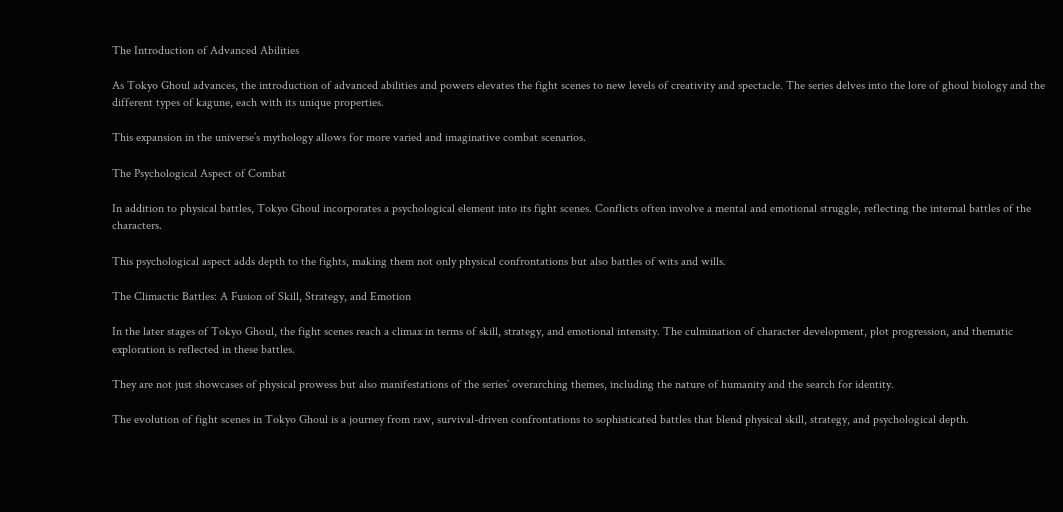The Introduction of Advanced Abilities

As Tokyo Ghoul advances, the introduction of advanced abilities and powers elevates the fight scenes to new levels of creativity and spectacle. The series delves into the lore of ghoul biology and the different types of kagune, each with its unique properties.

This expansion in the universe’s mythology allows for more varied and imaginative combat scenarios.

The Psychological Aspect of Combat

In addition to physical battles, Tokyo Ghoul incorporates a psychological element into its fight scenes. Conflicts often involve a mental and emotional struggle, reflecting the internal battles of the characters.

This psychological aspect adds depth to the fights, making them not only physical confrontations but also battles of wits and wills.

The Climactic Battles: A Fusion of Skill, Strategy, and Emotion

In the later stages of Tokyo Ghoul, the fight scenes reach a climax in terms of skill, strategy, and emotional intensity. The culmination of character development, plot progression, and thematic exploration is reflected in these battles.

They are not just showcases of physical prowess but also manifestations of the series’ overarching themes, including the nature of humanity and the search for identity.

The evolution of fight scenes in Tokyo Ghoul is a journey from raw, survival-driven confrontations to sophisticated battles that blend physical skill, strategy, and psychological depth.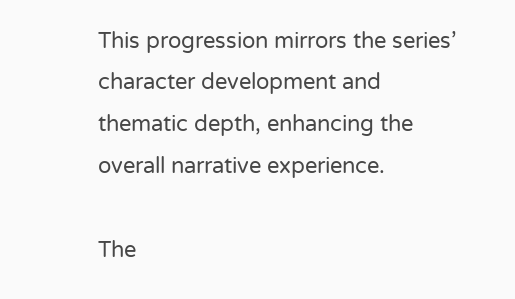This progression mirrors the series’ character development and thematic depth, enhancing the overall narrative experience.

The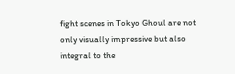fight scenes in Tokyo Ghoul are not only visually impressive but also integral to the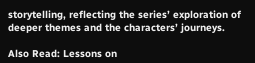storytelling, reflecting the series’ exploration of deeper themes and the characters’ journeys.

Also Read: Lessons on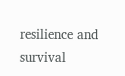resilience and survival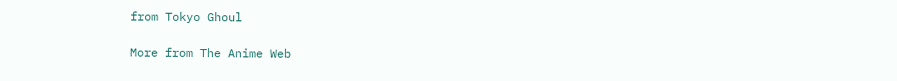from Tokyo Ghoul

More from The Anime Web